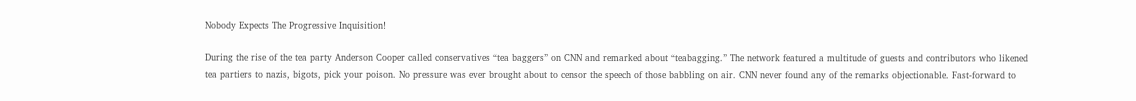Nobody Expects The Progressive Inquisition!

During the rise of the tea party Anderson Cooper called conservatives “tea baggers” on CNN and remarked about “teabagging.” The network featured a multitude of guests and contributors who likened tea partiers to nazis, bigots, pick your poison. No pressure was ever brought about to censor the speech of those babbling on air. CNN never found any of the remarks objectionable. Fast-forward to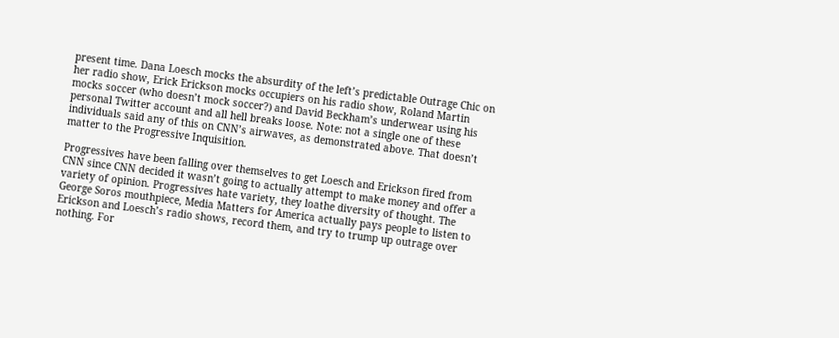present time. Dana Loesch mocks the absurdity of the left’s predictable Outrage Chic on her radio show, Erick Erickson mocks occupiers on his radio show, Roland Martin mocks soccer (who doesn’t mock soccer?) and David Beckham’s underwear using his personal Twitter account and all hell breaks loose. Note: not a single one of these individuals said any of this on CNN’s airwaves, as demonstrated above. That doesn’t matter to the Progressive Inquisition.

Progressives have been falling over themselves to get Loesch and Erickson fired from CNN since CNN decided it wasn’t going to actually attempt to make money and offer a variety of opinion. Progressives hate variety, they loathe diversity of thought. The George Soros mouthpiece, Media Matters for America actually pays people to listen to Erickson and Loesch’s radio shows, record them, and try to trump up outrage over nothing. For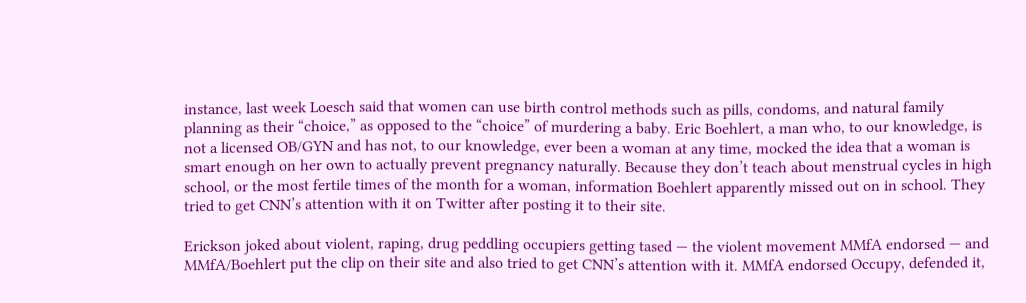instance, last week Loesch said that women can use birth control methods such as pills, condoms, and natural family planning as their “choice,” as opposed to the “choice” of murdering a baby. Eric Boehlert, a man who, to our knowledge, is not a licensed OB/GYN and has not, to our knowledge, ever been a woman at any time, mocked the idea that a woman is smart enough on her own to actually prevent pregnancy naturally. Because they don’t teach about menstrual cycles in high school, or the most fertile times of the month for a woman, information Boehlert apparently missed out on in school. They tried to get CNN’s attention with it on Twitter after posting it to their site.

Erickson joked about violent, raping, drug peddling occupiers getting tased — the violent movement MMfA endorsed — and MMfA/Boehlert put the clip on their site and also tried to get CNN’s attention with it. MMfA endorsed Occupy, defended it,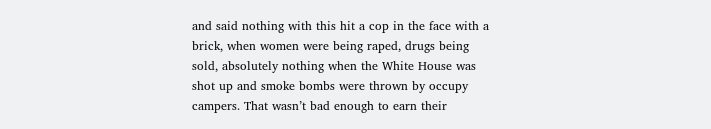and said nothing with this hit a cop in the face with a brick, when women were being raped, drugs being sold, absolutely nothing when the White House was shot up and smoke bombs were thrown by occupy campers. That wasn’t bad enough to earn their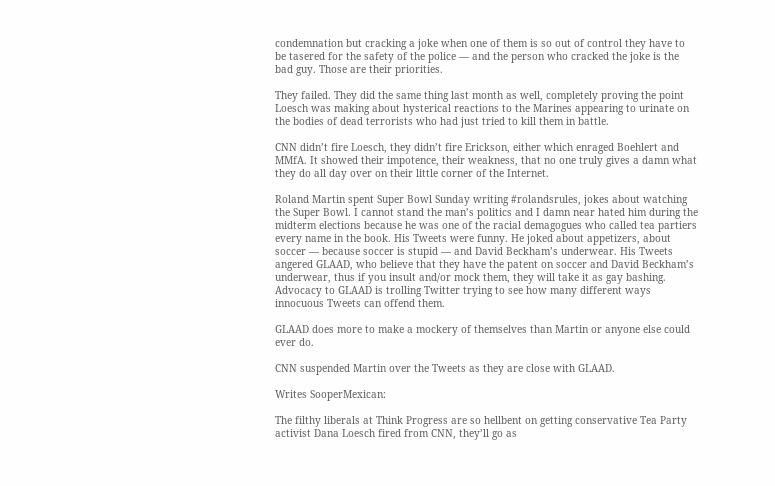condemnation but cracking a joke when one of them is so out of control they have to be tasered for the safety of the police — and the person who cracked the joke is the bad guy. Those are their priorities.

They failed. They did the same thing last month as well, completely proving the point Loesch was making about hysterical reactions to the Marines appearing to urinate on the bodies of dead terrorists who had just tried to kill them in battle.

CNN didn’t fire Loesch, they didn’t fire Erickson, either which enraged Boehlert and MMfA. It showed their impotence, their weakness, that no one truly gives a damn what they do all day over on their little corner of the Internet.

Roland Martin spent Super Bowl Sunday writing #rolandsrules, jokes about watching the Super Bowl. I cannot stand the man’s politics and I damn near hated him during the midterm elections because he was one of the racial demagogues who called tea partiers every name in the book. His Tweets were funny. He joked about appetizers, about soccer — because soccer is stupid — and David Beckham’s underwear. His Tweets angered GLAAD, who believe that they have the patent on soccer and David Beckham’s underwear, thus if you insult and/or mock them, they will take it as gay bashing. Advocacy to GLAAD is trolling Twitter trying to see how many different ways innocuous Tweets can offend them.

GLAAD does more to make a mockery of themselves than Martin or anyone else could ever do.

CNN suspended Martin over the Tweets as they are close with GLAAD.

Writes SooperMexican:

The filthy liberals at Think Progress are so hellbent on getting conservative Tea Party activist Dana Loesch fired from CNN, they’ll go as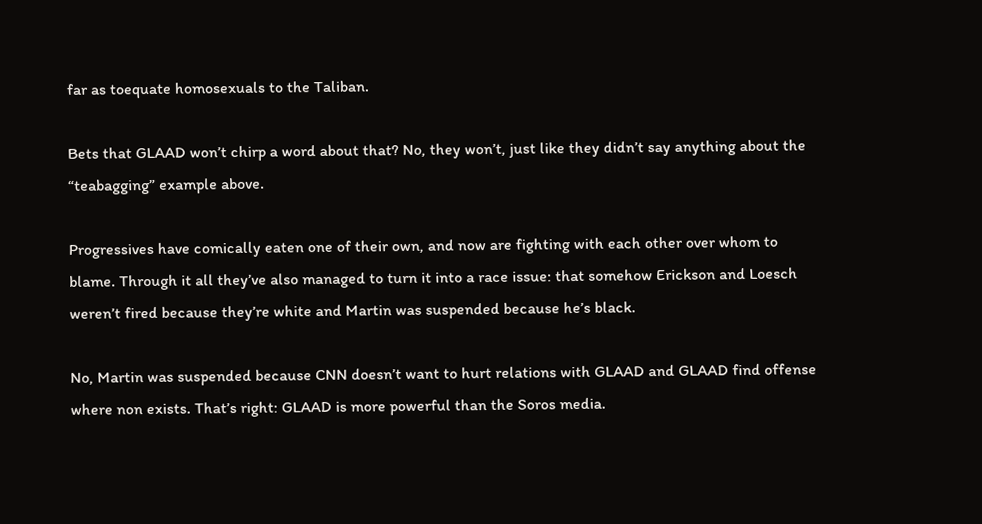far as toequate homosexuals to the Taliban.

Bets that GLAAD won’t chirp a word about that? No, they won’t, just like they didn’t say anything about the “teabagging” example above.

Progressives have comically eaten one of their own, and now are fighting with each other over whom to blame. Through it all they’ve also managed to turn it into a race issue: that somehow Erickson and Loesch weren’t fired because they’re white and Martin was suspended because he’s black.

No, Martin was suspended because CNN doesn’t want to hurt relations with GLAAD and GLAAD find offense where non exists. That’s right: GLAAD is more powerful than the Soros media.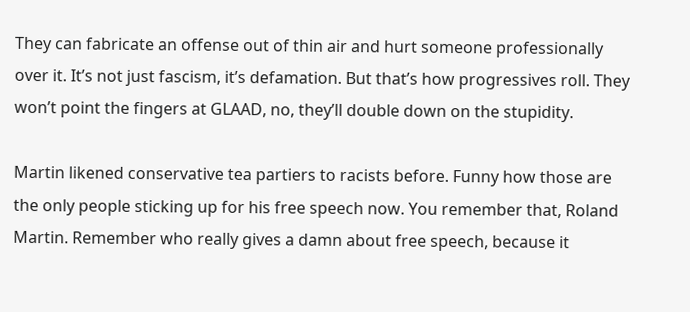They can fabricate an offense out of thin air and hurt someone professionally over it. It’s not just fascism, it’s defamation. But that’s how progressives roll. They won’t point the fingers at GLAAD, no, they’ll double down on the stupidity.

Martin likened conservative tea partiers to racists before. Funny how those are the only people sticking up for his free speech now. You remember that, Roland Martin. Remember who really gives a damn about free speech, because it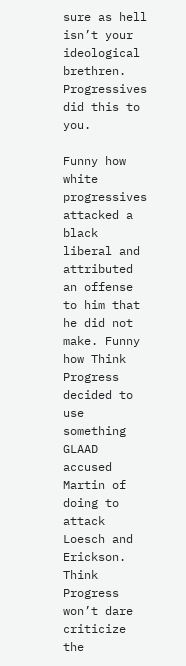sure as hell isn’t your ideological brethren. Progressives did this to you.

Funny how white progressives attacked a black liberal and attributed an offense to him that he did not make. Funny how Think Progress decided to use something GLAAD accused Martin of doing to attack Loesch and Erickson. Think Progress won’t dare criticize the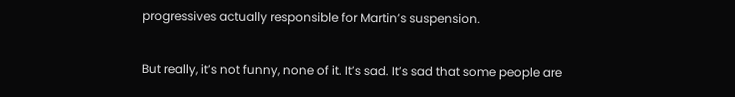progressives actually responsible for Martin’s suspension.

But really, it’s not funny, none of it. It’s sad. It’s sad that some people are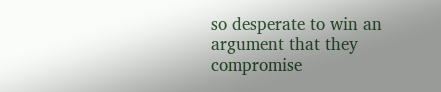so desperate to win an argument that they compromise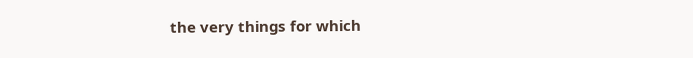the very things for which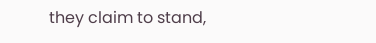they claim to stand,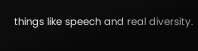things like speech and real diversity.